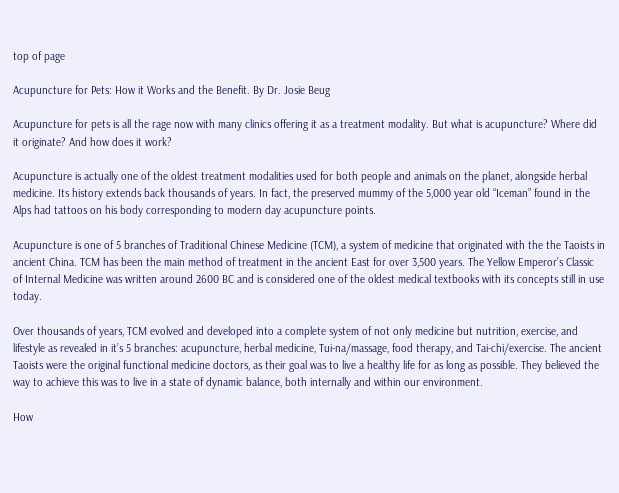top of page

Acupuncture for Pets: How it Works and the Benefit. By Dr. Josie Beug

Acupuncture for pets is all the rage now with many clinics offering it as a treatment modality. But what is acupuncture? Where did it originate? And how does it work?

Acupuncture is actually one of the oldest treatment modalities used for both people and animals on the planet, alongside herbal medicine. Its history extends back thousands of years. In fact, the preserved mummy of the 5,000 year old “Iceman” found in the Alps had tattoos on his body corresponding to modern day acupuncture points.

Acupuncture is one of 5 branches of Traditional Chinese Medicine (TCM), a system of medicine that originated with the the Taoists in ancient China. TCM has been the main method of treatment in the ancient East for over 3,500 years. The Yellow Emperor’s Classic of Internal Medicine was written around 2600 BC and is considered one of the oldest medical textbooks with its concepts still in use today.

Over thousands of years, TCM evolved and developed into a complete system of not only medicine but nutrition, exercise, and lifestyle as revealed in it’s 5 branches: acupuncture, herbal medicine, Tui-na/massage, food therapy, and Tai-chi/exercise. The ancient Taoists were the original functional medicine doctors, as their goal was to live a healthy life for as long as possible. They believed the way to achieve this was to live in a state of dynamic balance, both internally and within our environment.

How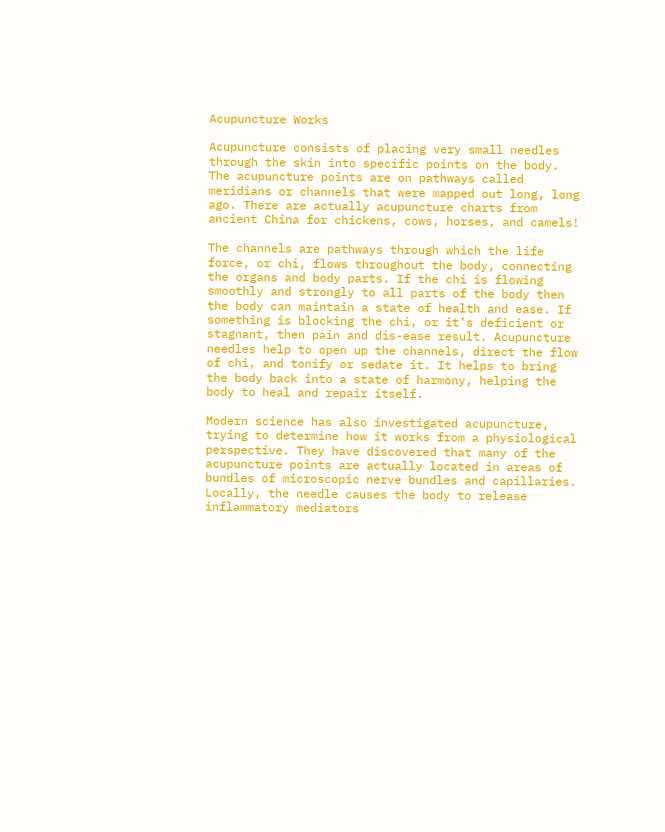Acupuncture Works

Acupuncture consists of placing very small needles through the skin into specific points on the body. The acupuncture points are on pathways called meridians or channels that were mapped out long, long ago. There are actually acupuncture charts from ancient China for chickens, cows, horses, and camels!

The channels are pathways through which the life force, or chi, flows throughout the body, connecting the organs and body parts. If the chi is flowing smoothly and strongly to all parts of the body then the body can maintain a state of health and ease. If something is blocking the chi, or it’s deficient or stagnant, then pain and dis-ease result. Acupuncture needles help to open up the channels, direct the flow of chi, and tonify or sedate it. It helps to bring the body back into a state of harmony, helping the body to heal and repair itself.

Modern science has also investigated acupuncture, trying to determine how it works from a physiological perspective. They have discovered that many of the acupuncture points are actually located in areas of bundles of microscopic nerve bundles and capillaries. Locally, the needle causes the body to release inflammatory mediators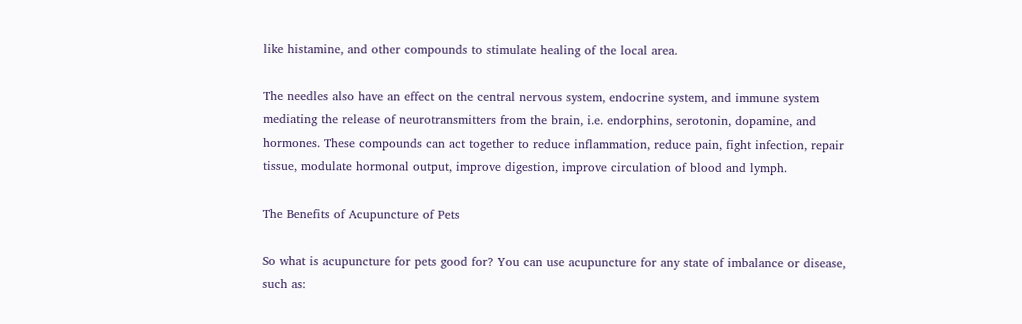like histamine, and other compounds to stimulate healing of the local area.

The needles also have an effect on the central nervous system, endocrine system, and immune system mediating the release of neurotransmitters from the brain, i.e. endorphins, serotonin, dopamine, and hormones. These compounds can act together to reduce inflammation, reduce pain, fight infection, repair tissue, modulate hormonal output, improve digestion, improve circulation of blood and lymph.

The Benefits of Acupuncture of Pets

So what is acupuncture for pets good for? You can use acupuncture for any state of imbalance or disease, such as: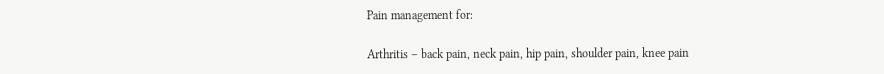Pain management for:

Arthritis – back pain, neck pain, hip pain, shoulder pain, knee pain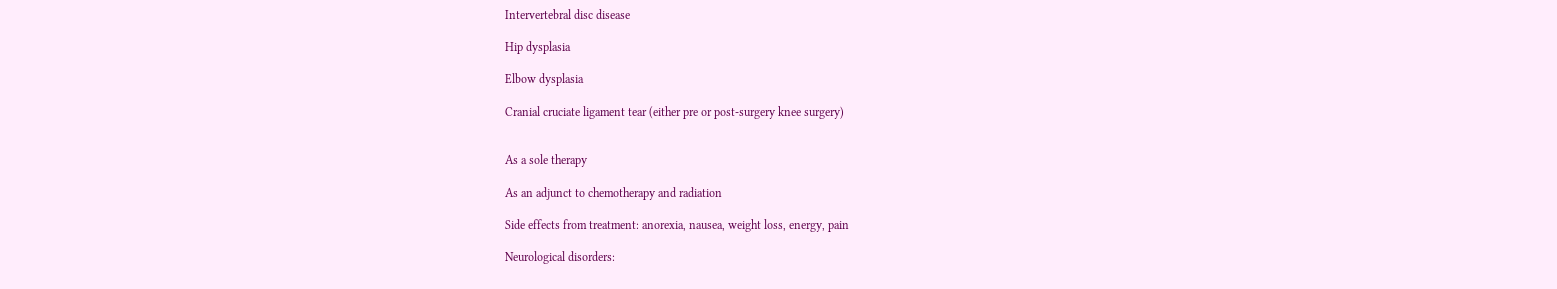Intervertebral disc disease

Hip dysplasia

Elbow dysplasia

Cranial cruciate ligament tear (either pre or post-surgery knee surgery)


As a sole therapy

As an adjunct to chemotherapy and radiation

Side effects from treatment: anorexia, nausea, weight loss, energy, pain

Neurological disorders: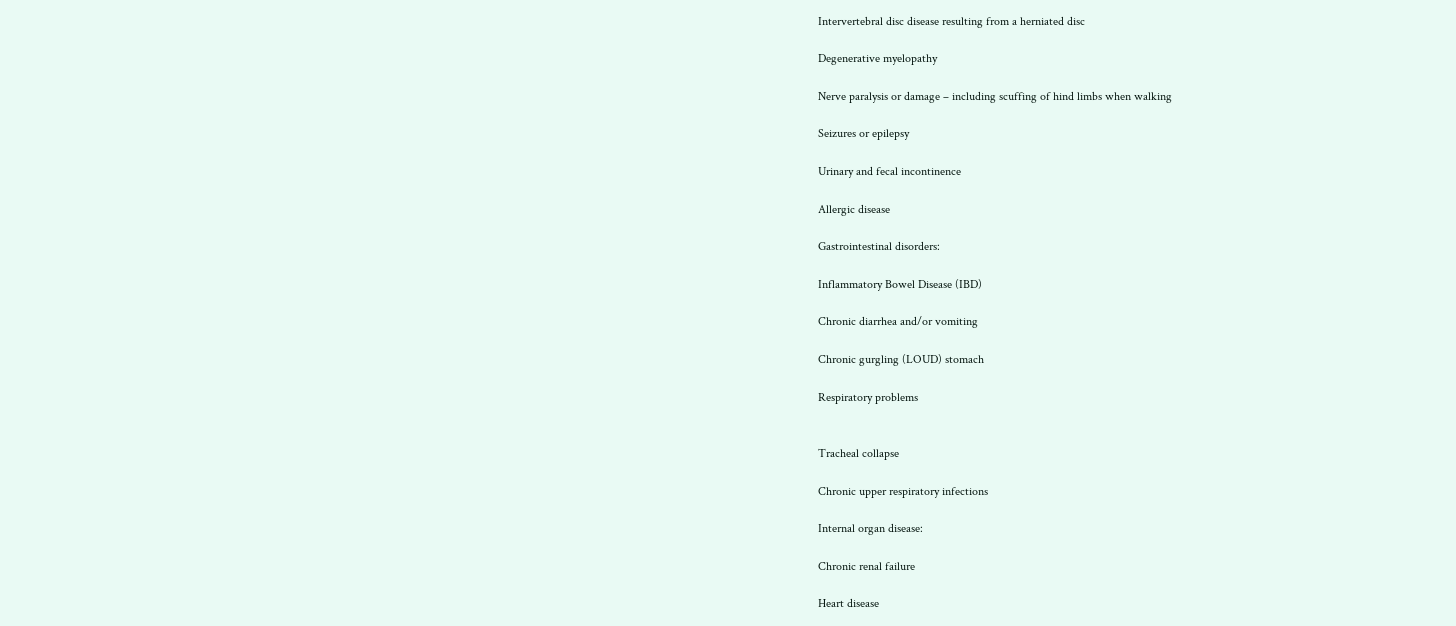Intervertebral disc disease resulting from a herniated disc

Degenerative myelopathy

Nerve paralysis or damage – including scuffing of hind limbs when walking

Seizures or epilepsy

Urinary and fecal incontinence

Allergic disease

Gastrointestinal disorders:

Inflammatory Bowel Disease (IBD)

Chronic diarrhea and/or vomiting

Chronic gurgling (LOUD) stomach

Respiratory problems


Tracheal collapse

Chronic upper respiratory infections

Internal organ disease:

Chronic renal failure

Heart disease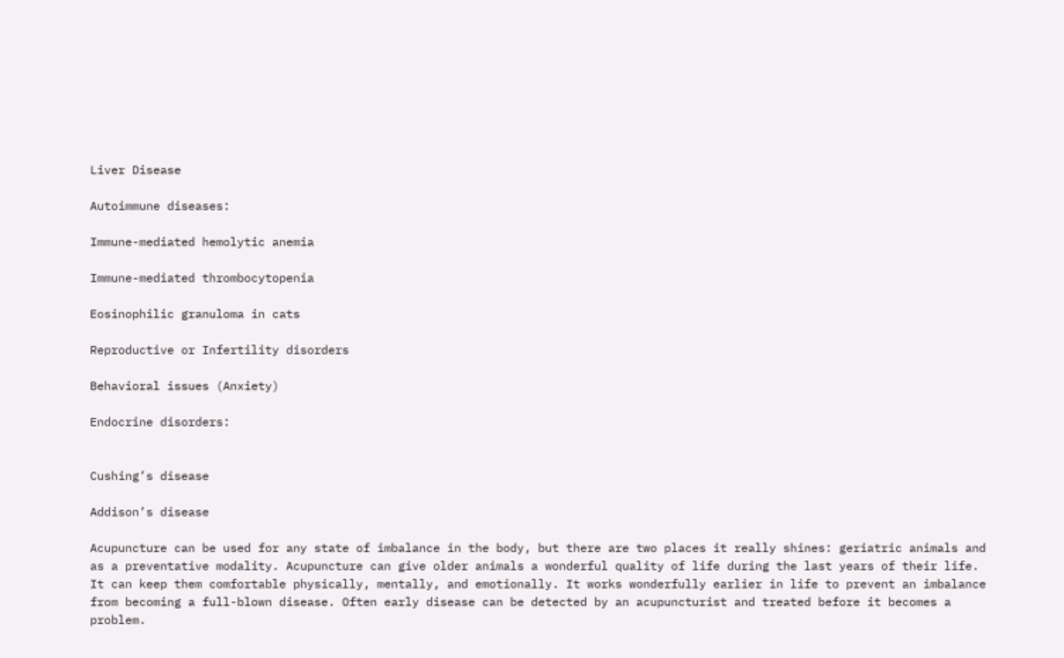Liver Disease

Autoimmune diseases:

Immune-mediated hemolytic anemia

Immune-mediated thrombocytopenia

Eosinophilic granuloma in cats

Reproductive or Infertility disorders

Behavioral issues (Anxiety)

Endocrine disorders:


Cushing’s disease

Addison’s disease

Acupuncture can be used for any state of imbalance in the body, but there are two places it really shines: geriatric animals and as a preventative modality. Acupuncture can give older animals a wonderful quality of life during the last years of their life. It can keep them comfortable physically, mentally, and emotionally. It works wonderfully earlier in life to prevent an imbalance from becoming a full-blown disease. Often early disease can be detected by an acupuncturist and treated before it becomes a problem.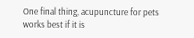One final thing, acupuncture for pets works best if it is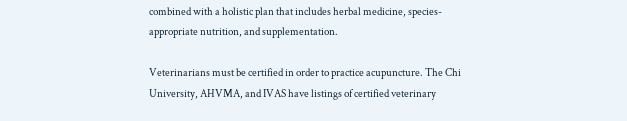combined with a holistic plan that includes herbal medicine, species-appropriate nutrition, and supplementation.

Veterinarians must be certified in order to practice acupuncture. The Chi University, AHVMA, and IVAS have listings of certified veterinary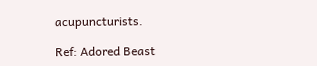acupuncturists.

Ref: Adored Beast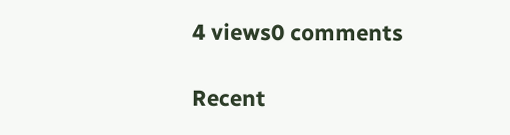4 views0 comments

Recent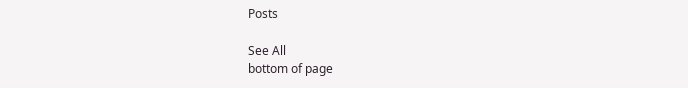Posts

See All
bottom of page